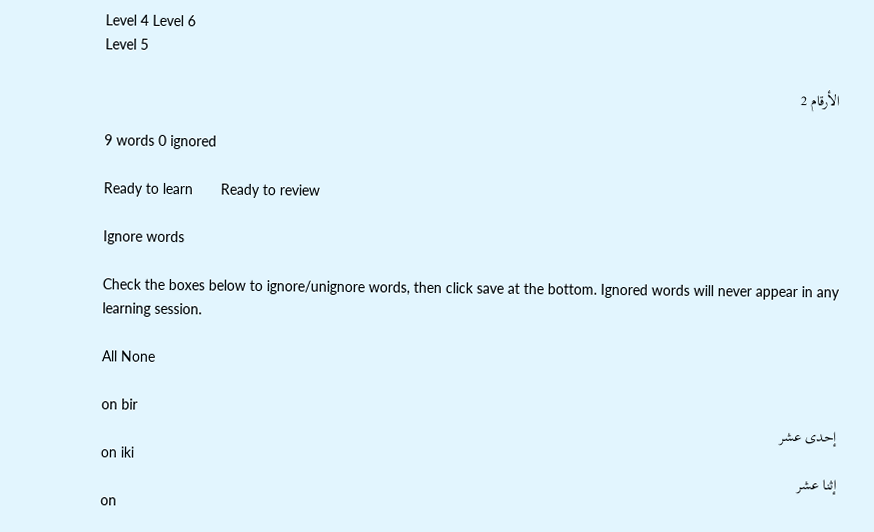Level 4 Level 6
Level 5

الأرقام 2

9 words 0 ignored

Ready to learn       Ready to review

Ignore words

Check the boxes below to ignore/unignore words, then click save at the bottom. Ignored words will never appear in any learning session.

All None

on bir
إحدى عشر
on iki
إثنا عشر
on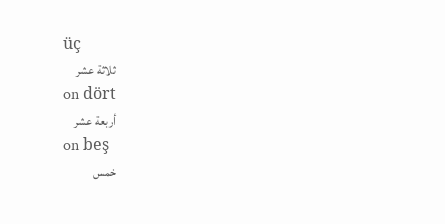üç
ثلاثة عشر
on dört
أربعة عشر
on beş
خمس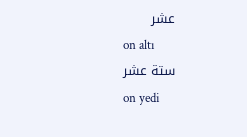عشر
on altı
ستة عشر
on yedi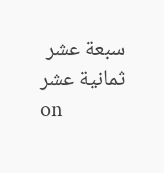سبعة عشر
ثمانية عشر
on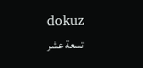dokuz
تسعة عشر